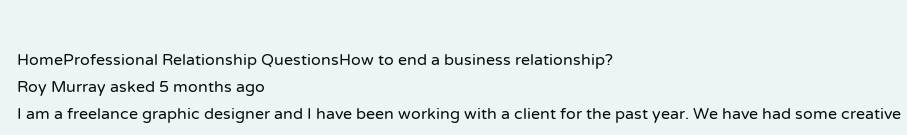HomeProfessional Relationship QuestionsHow to end a business relationship?
Roy Murray asked 5 months ago
I am a freelance graphic designer and I have been working with a client for the past year. We have had some creative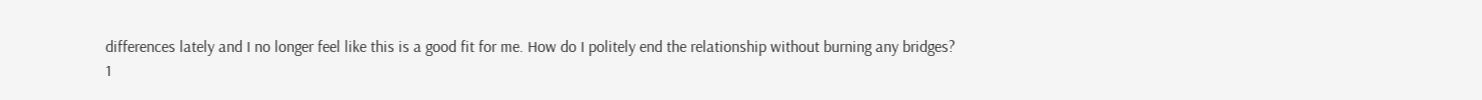differences lately and I no longer feel like this is a good fit for me. How do I politely end the relationship without burning any bridges?
1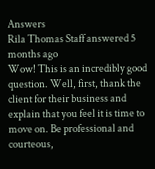Answers
Rila Thomas Staff answered 5 months ago
Wow! This is an incredibly good question. Well, first, thank the client for their business and explain that you feel it is time to move on. Be professional and courteous,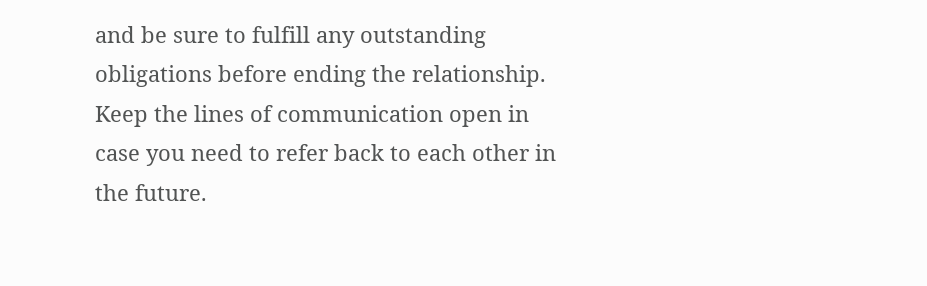and be sure to fulfill any outstanding obligations before ending the relationship. Keep the lines of communication open in case you need to refer back to each other in the future.